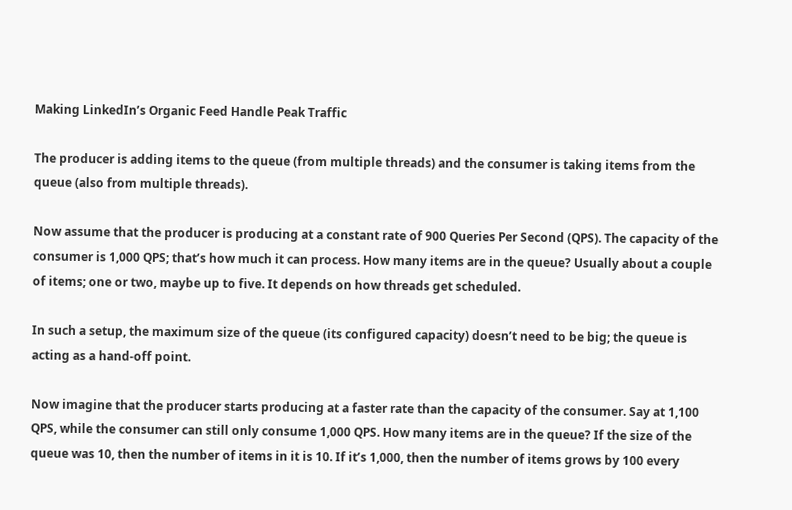Making LinkedIn’s Organic Feed Handle Peak Traffic

The producer is adding items to the queue (from multiple threads) and the consumer is taking items from the queue (also from multiple threads).

Now assume that the producer is producing at a constant rate of 900 Queries Per Second (QPS). The capacity of the consumer is 1,000 QPS; that’s how much it can process. How many items are in the queue? Usually about a couple of items; one or two, maybe up to five. It depends on how threads get scheduled.

In such a setup, the maximum size of the queue (its configured capacity) doesn’t need to be big; the queue is acting as a hand-off point.

Now imagine that the producer starts producing at a faster rate than the capacity of the consumer. Say at 1,100 QPS, while the consumer can still only consume 1,000 QPS. How many items are in the queue? If the size of the queue was 10, then the number of items in it is 10. If it’s 1,000, then the number of items grows by 100 every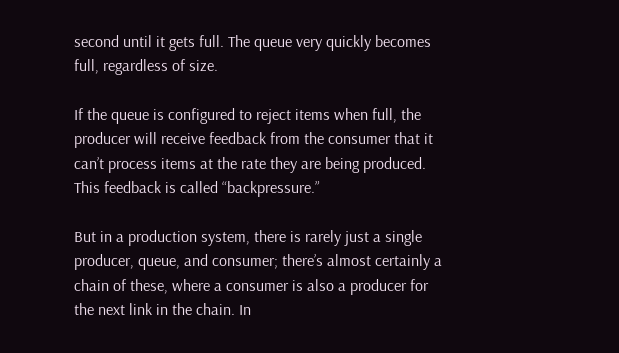second until it gets full. The queue very quickly becomes full, regardless of size.

If the queue is configured to reject items when full, the producer will receive feedback from the consumer that it can’t process items at the rate they are being produced. This feedback is called “backpressure.”

But in a production system, there is rarely just a single producer, queue, and consumer; there’s almost certainly a chain of these, where a consumer is also a producer for the next link in the chain. In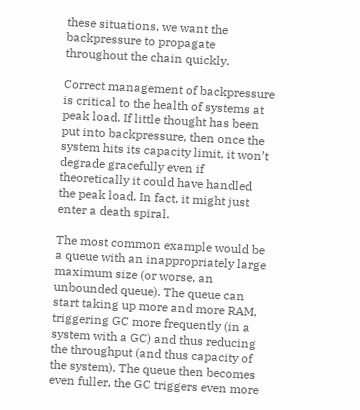these situations, we want the backpressure to propagate throughout the chain quickly.

Correct management of backpressure is critical to the health of systems at peak load. If little thought has been put into backpressure, then once the system hits its capacity limit, it won’t degrade gracefully even if theoretically it could have handled the peak load. In fact, it might just enter a death spiral.

The most common example would be a queue with an inappropriately large maximum size (or worse, an unbounded queue). The queue can start taking up more and more RAM, triggering GC more frequently (in a system with a GC) and thus reducing the throughput (and thus capacity of the system). The queue then becomes even fuller, the GC triggers even more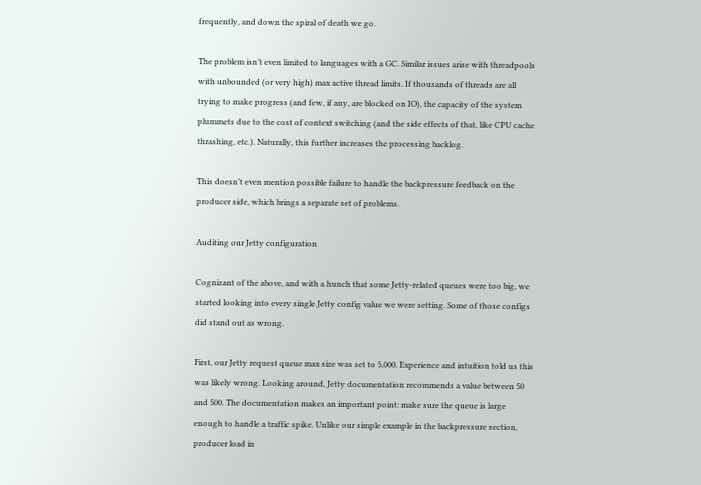frequently, and down the spiral of death we go.

The problem isn’t even limited to languages with a GC. Similar issues arise with threadpools with unbounded (or very high) max active thread limits. If thousands of threads are all trying to make progress (and few, if any, are blocked on IO), the capacity of the system plummets due to the cost of context switching (and the side effects of that, like CPU cache thrashing, etc.). Naturally, this further increases the processing backlog.

This doesn’t even mention possible failure to handle the backpressure feedback on the producer side, which brings a separate set of problems.

Auditing our Jetty configuration

Cognizant of the above, and with a hunch that some Jetty-related queues were too big, we started looking into every single Jetty config value we were setting. Some of those configs did stand out as wrong.

First, our Jetty request queue max size was set to 5,000. Experience and intuition told us this was likely wrong. Looking around, Jetty documentation recommends a value between 50 and 500. The documentation makes an important point: make sure the queue is large enough to handle a traffic spike. Unlike our simple example in the backpressure section, producer load in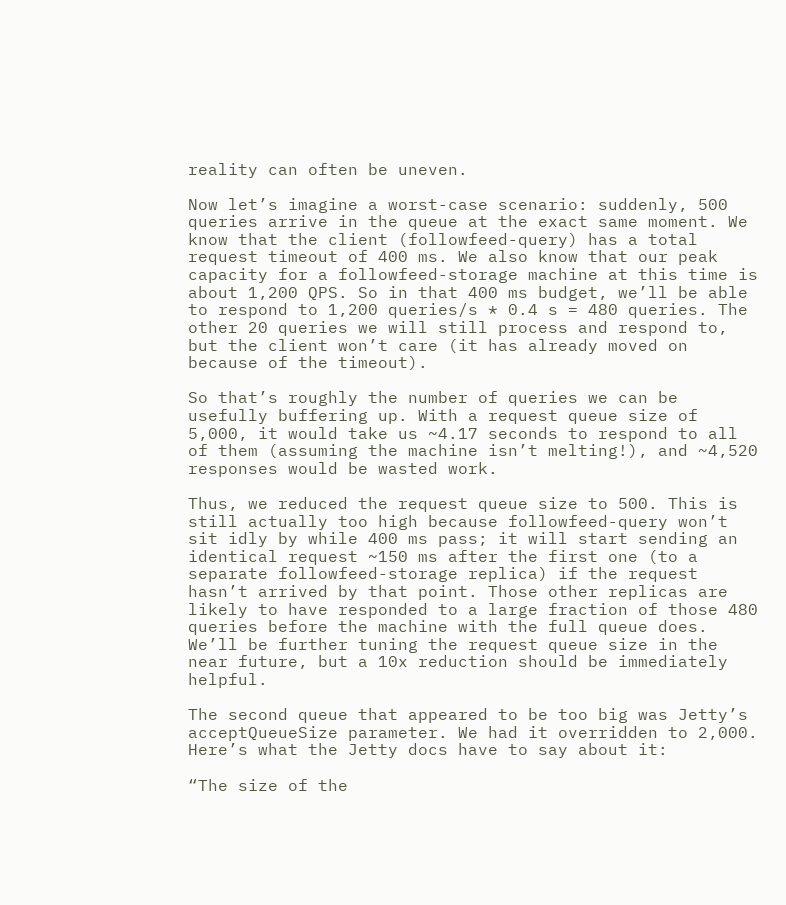reality can often be uneven.

Now let’s imagine a worst-case scenario: suddenly, 500 queries arrive in the queue at the exact same moment. We know that the client (followfeed-query) has a total request timeout of 400 ms. We also know that our peak capacity for a followfeed-storage machine at this time is about 1,200 QPS. So in that 400 ms budget, we’ll be able to respond to 1,200 queries/s * 0.4 s = 480 queries. The other 20 queries we will still process and respond to, but the client won’t care (it has already moved on because of the timeout).

So that’s roughly the number of queries we can be usefully buffering up. With a request queue size of 5,000, it would take us ~4.17 seconds to respond to all of them (assuming the machine isn’t melting!), and ~4,520 responses would be wasted work.

Thus, we reduced the request queue size to 500. This is still actually too high because followfeed-query won’t sit idly by while 400 ms pass; it will start sending an identical request ~150 ms after the first one (to a separate followfeed-storage replica) if the request hasn’t arrived by that point. Those other replicas are likely to have responded to a large fraction of those 480 queries before the machine with the full queue does. We’ll be further tuning the request queue size in the near future, but a 10x reduction should be immediately helpful.

The second queue that appeared to be too big was Jetty’s acceptQueueSize parameter. We had it overridden to 2,000. Here’s what the Jetty docs have to say about it:

“The size of the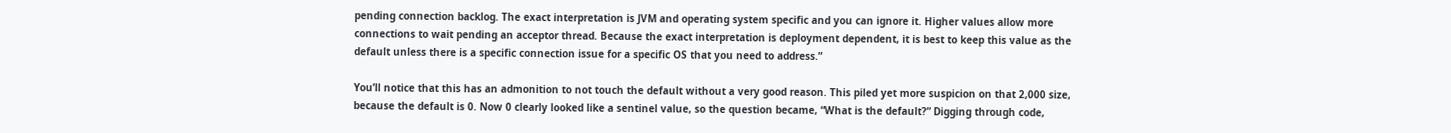pending connection backlog. The exact interpretation is JVM and operating system specific and you can ignore it. Higher values allow more connections to wait pending an acceptor thread. Because the exact interpretation is deployment dependent, it is best to keep this value as the default unless there is a specific connection issue for a specific OS that you need to address.”

You’ll notice that this has an admonition to not touch the default without a very good reason. This piled yet more suspicion on that 2,000 size, because the default is 0. Now 0 clearly looked like a sentinel value, so the question became, “What is the default?” Digging through code,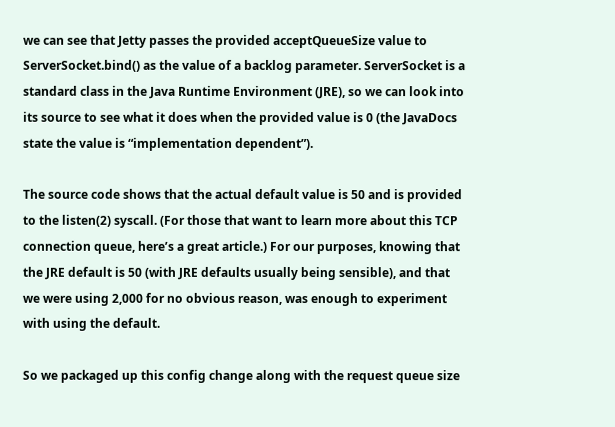we can see that Jetty passes the provided acceptQueueSize value to ServerSocket.bind() as the value of a backlog parameter. ServerSocket is a standard class in the Java Runtime Environment (JRE), so we can look into its source to see what it does when the provided value is 0 (the JavaDocs state the value is “implementation dependent”).

The source code shows that the actual default value is 50 and is provided to the listen(2) syscall. (For those that want to learn more about this TCP connection queue, here’s a great article.) For our purposes, knowing that the JRE default is 50 (with JRE defaults usually being sensible), and that we were using 2,000 for no obvious reason, was enough to experiment with using the default.

So we packaged up this config change along with the request queue size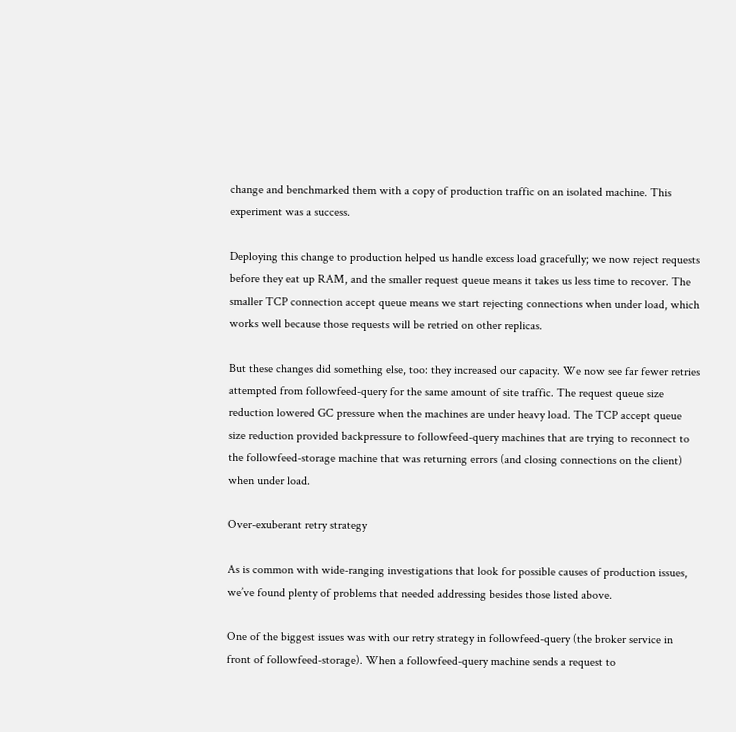change and benchmarked them with a copy of production traffic on an isolated machine. This experiment was a success.

Deploying this change to production helped us handle excess load gracefully; we now reject requests before they eat up RAM, and the smaller request queue means it takes us less time to recover. The smaller TCP connection accept queue means we start rejecting connections when under load, which works well because those requests will be retried on other replicas.

But these changes did something else, too: they increased our capacity. We now see far fewer retries attempted from followfeed-query for the same amount of site traffic. The request queue size reduction lowered GC pressure when the machines are under heavy load. The TCP accept queue size reduction provided backpressure to followfeed-query machines that are trying to reconnect to the followfeed-storage machine that was returning errors (and closing connections on the client) when under load.

Over-exuberant retry strategy

As is common with wide-ranging investigations that look for possible causes of production issues, we’ve found plenty of problems that needed addressing besides those listed above.

One of the biggest issues was with our retry strategy in followfeed-query (the broker service in front of followfeed-storage). When a followfeed-query machine sends a request to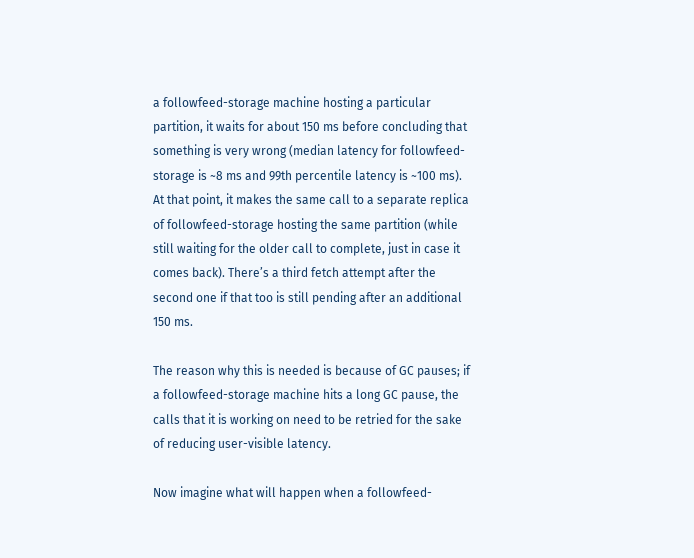a followfeed-storage machine hosting a particular partition, it waits for about 150 ms before concluding that something is very wrong (median latency for followfeed-storage is ~8 ms and 99th percentile latency is ~100 ms). At that point, it makes the same call to a separate replica of followfeed-storage hosting the same partition (while still waiting for the older call to complete, just in case it comes back). There’s a third fetch attempt after the second one if that too is still pending after an additional 150 ms.

The reason why this is needed is because of GC pauses; if a followfeed-storage machine hits a long GC pause, the calls that it is working on need to be retried for the sake of reducing user-visible latency.

Now imagine what will happen when a followfeed-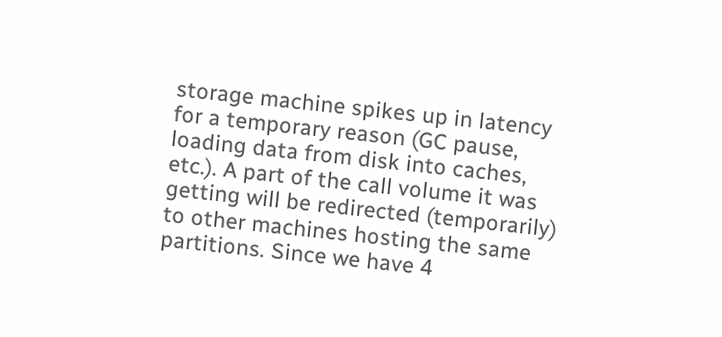storage machine spikes up in latency for a temporary reason (GC pause, loading data from disk into caches, etc.). A part of the call volume it was getting will be redirected (temporarily) to other machines hosting the same partitions. Since we have 4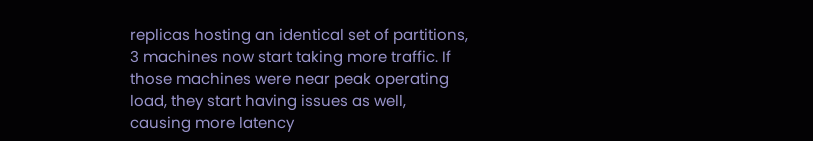replicas hosting an identical set of partitions, 3 machines now start taking more traffic. If those machines were near peak operating load, they start having issues as well, causing more latency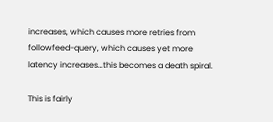increases, which causes more retries from followfeed-query, which causes yet more latency increases…this becomes a death spiral.

This is fairly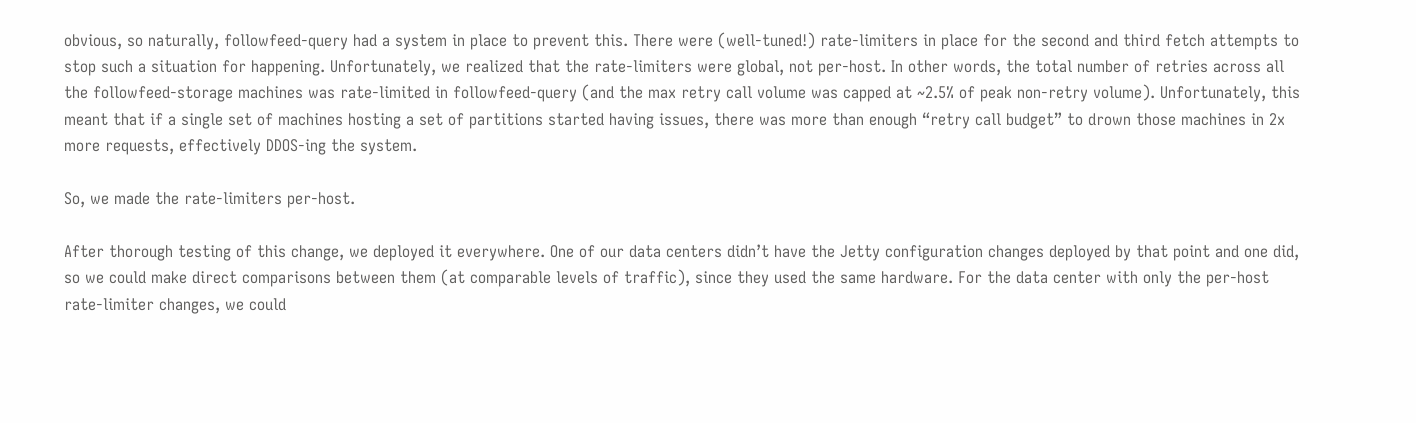obvious, so naturally, followfeed-query had a system in place to prevent this. There were (well-tuned!) rate-limiters in place for the second and third fetch attempts to stop such a situation for happening. Unfortunately, we realized that the rate-limiters were global, not per-host. In other words, the total number of retries across all the followfeed-storage machines was rate-limited in followfeed-query (and the max retry call volume was capped at ~2.5% of peak non-retry volume). Unfortunately, this meant that if a single set of machines hosting a set of partitions started having issues, there was more than enough “retry call budget” to drown those machines in 2x more requests, effectively DDOS-ing the system.

So, we made the rate-limiters per-host.

After thorough testing of this change, we deployed it everywhere. One of our data centers didn’t have the Jetty configuration changes deployed by that point and one did, so we could make direct comparisons between them (at comparable levels of traffic), since they used the same hardware. For the data center with only the per-host rate-limiter changes, we could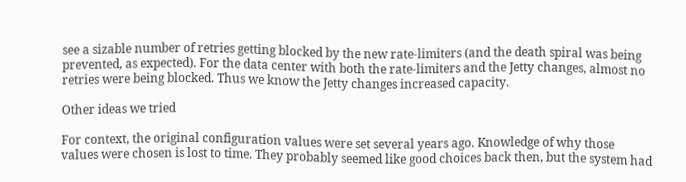see a sizable number of retries getting blocked by the new rate-limiters (and the death spiral was being prevented, as expected). For the data center with both the rate-limiters and the Jetty changes, almost no retries were being blocked. Thus we know the Jetty changes increased capacity.

Other ideas we tried

For context, the original configuration values were set several years ago. Knowledge of why those values were chosen is lost to time. They probably seemed like good choices back then, but the system had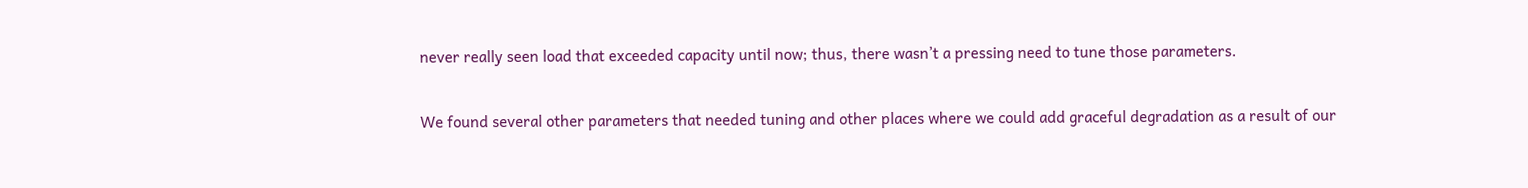never really seen load that exceeded capacity until now; thus, there wasn’t a pressing need to tune those parameters.

We found several other parameters that needed tuning and other places where we could add graceful degradation as a result of our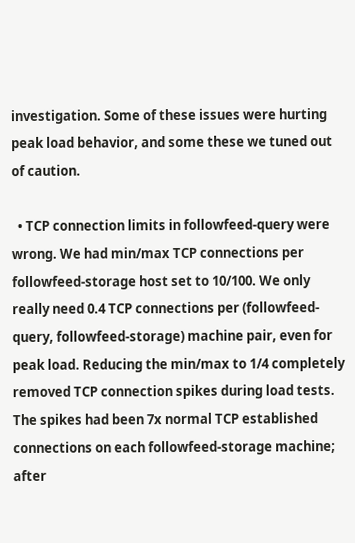investigation. Some of these issues were hurting peak load behavior, and some these we tuned out of caution.

  • TCP connection limits in followfeed-query were wrong. We had min/max TCP connections per followfeed-storage host set to 10/100. We only really need 0.4 TCP connections per (followfeed-query, followfeed-storage) machine pair, even for peak load. Reducing the min/max to 1/4 completely removed TCP connection spikes during load tests. The spikes had been 7x normal TCP established connections on each followfeed-storage machine; after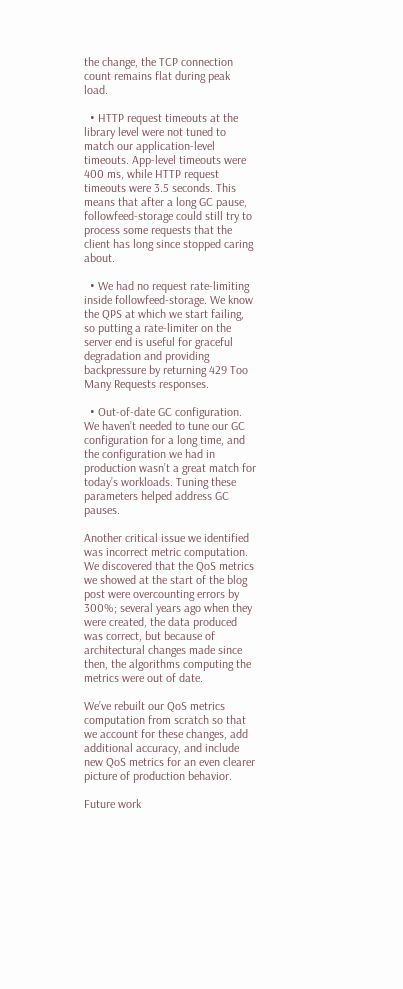the change, the TCP connection count remains flat during peak load.

  • HTTP request timeouts at the library level were not tuned to match our application-level timeouts. App-level timeouts were 400 ms, while HTTP request timeouts were 3.5 seconds. This means that after a long GC pause, followfeed-storage could still try to process some requests that the client has long since stopped caring about.

  • We had no request rate-limiting inside followfeed-storage. We know the QPS at which we start failing, so putting a rate-limiter on the server end is useful for graceful degradation and providing backpressure by returning 429 Too Many Requests responses.

  • Out-of-date GC configuration. We haven’t needed to tune our GC configuration for a long time, and the configuration we had in production wasn’t a great match for today’s workloads. Tuning these parameters helped address GC pauses.

Another critical issue we identified was incorrect metric computation. We discovered that the QoS metrics we showed at the start of the blog post were overcounting errors by 300%; several years ago when they were created, the data produced was correct, but because of architectural changes made since then, the algorithms computing the metrics were out of date.

We’ve rebuilt our QoS metrics computation from scratch so that we account for these changes, add additional accuracy, and include new QoS metrics for an even clearer picture of production behavior.

Future work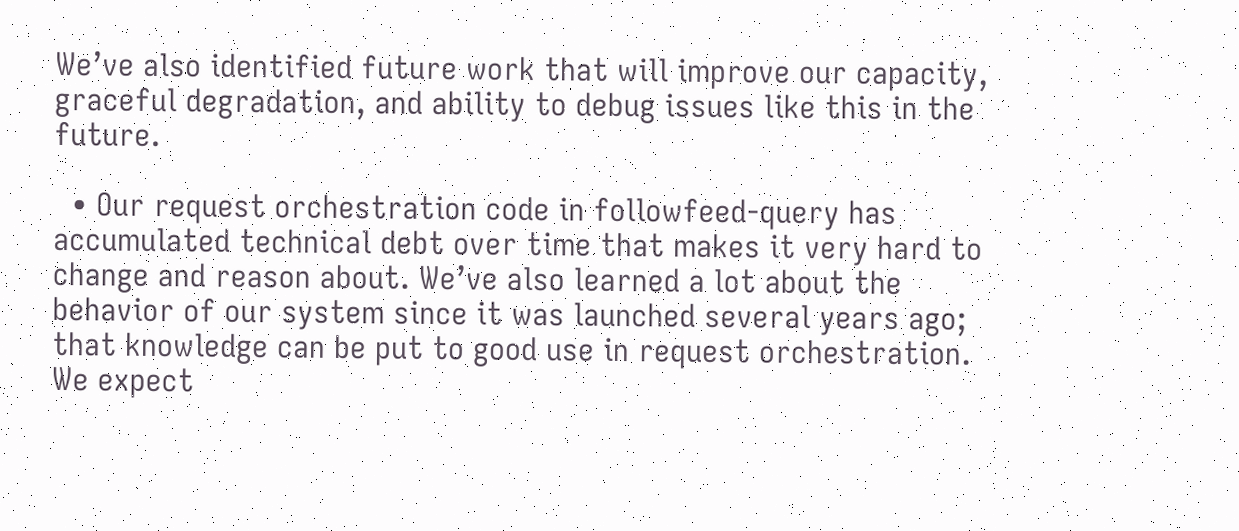We’ve also identified future work that will improve our capacity, graceful degradation, and ability to debug issues like this in the future.

  • Our request orchestration code in followfeed-query has accumulated technical debt over time that makes it very hard to change and reason about. We’ve also learned a lot about the behavior of our system since it was launched several years ago; that knowledge can be put to good use in request orchestration. We expect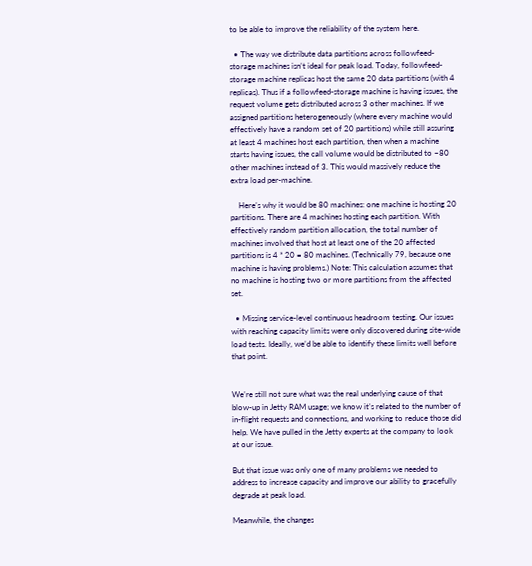to be able to improve the reliability of the system here.

  • The way we distribute data partitions across followfeed-storage machines isn’t ideal for peak load. Today, followfeed-storage machine replicas host the same 20 data partitions (with 4 replicas). Thus if a followfeed-storage machine is having issues, the request volume gets distributed across 3 other machines. If we assigned partitions heterogeneously (where every machine would effectively have a random set of 20 partitions) while still assuring at least 4 machines host each partition, then when a machine starts having issues, the call volume would be distributed to ~80 other machines instead of 3. This would massively reduce the extra load per-machine.

    Here’s why it would be 80 machines: one machine is hosting 20 partitions. There are 4 machines hosting each partition. With effectively random partition allocation, the total number of machines involved that host at least one of the 20 affected partitions is 4 * 20 = 80 machines. (Technically 79, because one machine is having problems.) Note: This calculation assumes that no machine is hosting two or more partitions from the affected set.

  • Missing service-level continuous headroom testing. Our issues with reaching capacity limits were only discovered during site-wide load tests. Ideally, we’d be able to identify these limits well before that point.


We’re still not sure what was the real underlying cause of that blow-up in Jetty RAM usage; we know it’s related to the number of in-flight requests and connections, and working to reduce those did help. We have pulled in the Jetty experts at the company to look at our issue.

But that issue was only one of many problems we needed to address to increase capacity and improve our ability to gracefully degrade at peak load.

Meanwhile, the changes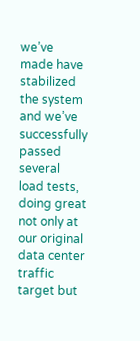we’ve made have stabilized the system and we’ve successfully passed several load tests, doing great not only at our original data center traffic target but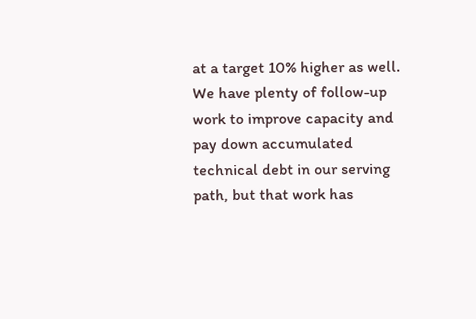at a target 10% higher as well. We have plenty of follow-up work to improve capacity and pay down accumulated technical debt in our serving path, but that work has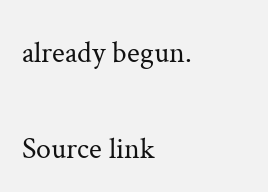already begun.

Source link